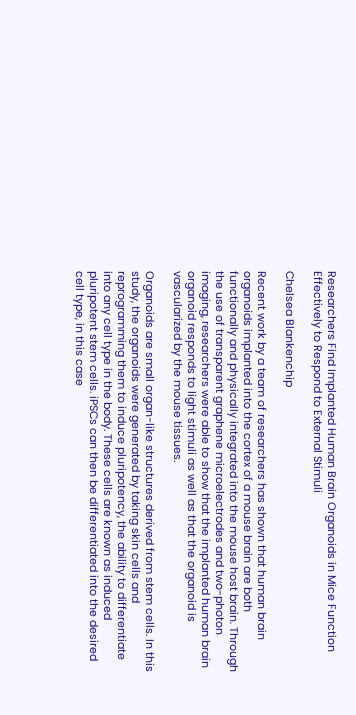Researchers Find Implanted Human Brain Organoids in Mice Function Effectively to Respond to External Stimuli

Chelsea Blankenchip

Recent work by a team of researchers has shown that human brain organoids implanted into the cortex of a mouse brain are both functionally and physically integrated into the mouse host brain. Through the use of transparent graphene microelectrodes and two-photon imaging, researchers were able to show that the implanted human brain organoid responds to light stimuli as well as that the organoid is vascularized by the mouse tissues.

Organoids are small organ-like structures derived from stem cells. In this study, the organoids were generated by taking skin cells and reprogramming them to induce pluripotency, the ability to differentiate into any cell type in the body. These cells are known as induced pluripotent stem cells. iPSCs can then be differentiated into the desired cell type, in this case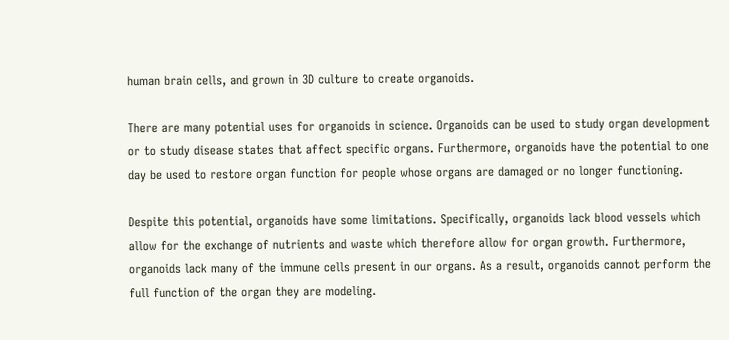human brain cells, and grown in 3D culture to create organoids.

There are many potential uses for organoids in science. Organoids can be used to study organ development or to study disease states that affect specific organs. Furthermore, organoids have the potential to one day be used to restore organ function for people whose organs are damaged or no longer functioning.

Despite this potential, organoids have some limitations. Specifically, organoids lack blood vessels which allow for the exchange of nutrients and waste which therefore allow for organ growth. Furthermore, organoids lack many of the immune cells present in our organs. As a result, organoids cannot perform the full function of the organ they are modeling.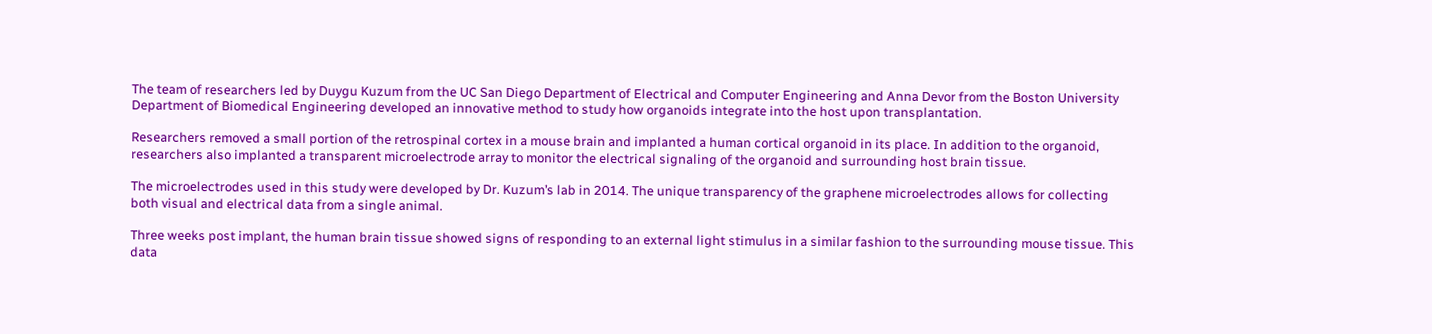The team of researchers led by Duygu Kuzum from the UC San Diego Department of Electrical and Computer Engineering and Anna Devor from the Boston University Department of Biomedical Engineering developed an innovative method to study how organoids integrate into the host upon transplantation.

Researchers removed a small portion of the retrospinal cortex in a mouse brain and implanted a human cortical organoid in its place. In addition to the organoid, researchers also implanted a transparent microelectrode array to monitor the electrical signaling of the organoid and surrounding host brain tissue.

The microelectrodes used in this study were developed by Dr. Kuzum’s lab in 2014. The unique transparency of the graphene microelectrodes allows for collecting both visual and electrical data from a single animal.

Three weeks post implant, the human brain tissue showed signs of responding to an external light stimulus in a similar fashion to the surrounding mouse tissue. This data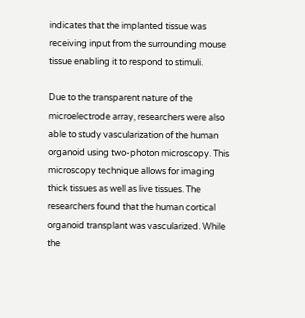indicates that the implanted tissue was receiving input from the surrounding mouse tissue enabling it to respond to stimuli.

Due to the transparent nature of the microelectrode array, researchers were also able to study vascularization of the human organoid using two-photon microscopy. This microscopy technique allows for imaging thick tissues as well as live tissues. The researchers found that the human cortical organoid transplant was vascularized. While the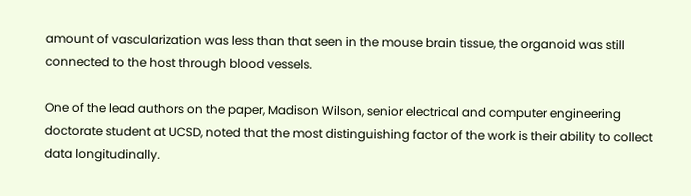amount of vascularization was less than that seen in the mouse brain tissue, the organoid was still connected to the host through blood vessels.

One of the lead authors on the paper, Madison Wilson, senior electrical and computer engineering doctorate student at UCSD, noted that the most distinguishing factor of the work is their ability to collect data longitudinally.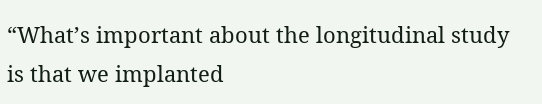“What’s important about the longitudinal study is that we implanted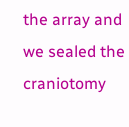the array and we sealed the craniotomy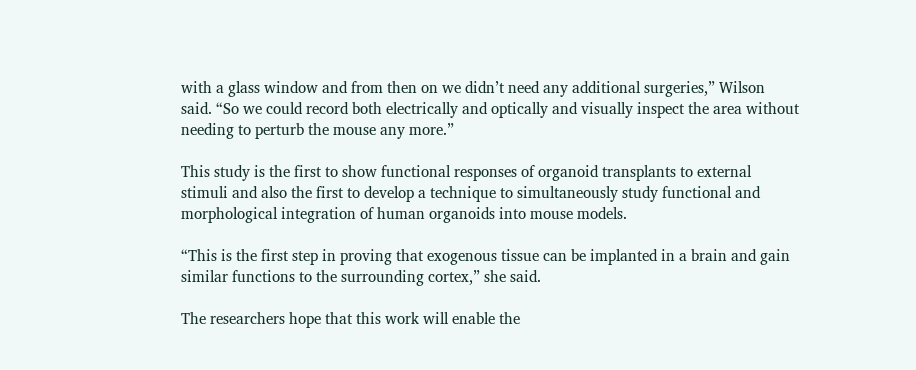with a glass window and from then on we didn’t need any additional surgeries,” Wilson said. “So we could record both electrically and optically and visually inspect the area without needing to perturb the mouse any more.”

This study is the first to show functional responses of organoid transplants to external stimuli and also the first to develop a technique to simultaneously study functional and morphological integration of human organoids into mouse models.

“This is the first step in proving that exogenous tissue can be implanted in a brain and gain similar functions to the surrounding cortex,” she said.

The researchers hope that this work will enable the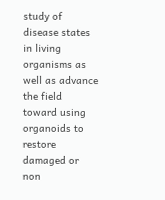study of disease states in living organisms as well as advance the field toward using organoids to restore damaged or non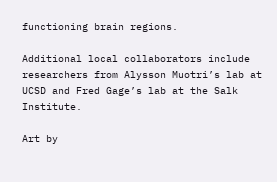functioning brain regions.

Additional local collaborators include researchers from Alysson Muotri’s lab at UCSD and Fred Gage’s lab at the Salk Institute.

Art by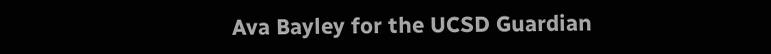Ava Bayley for the UCSD Guardian